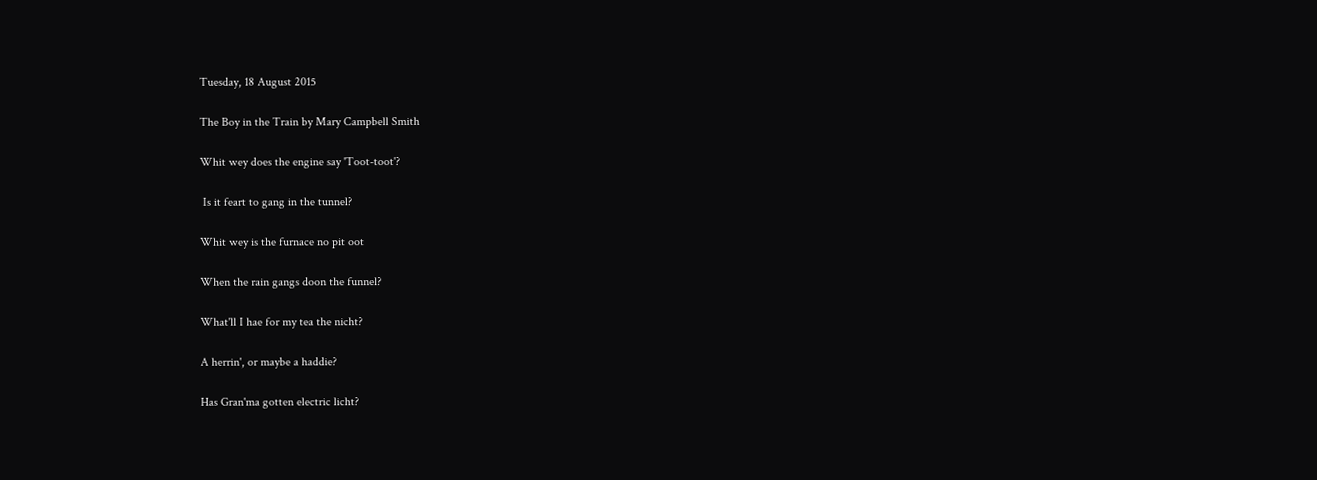Tuesday, 18 August 2015

The Boy in the Train by Mary Campbell Smith

Whit wey does the engine say 'Toot-toot'?

 Is it feart to gang in the tunnel?

Whit wey is the furnace no pit oot

When the rain gangs doon the funnel?

What'll I hae for my tea the nicht?

A herrin', or maybe a haddie?

Has Gran'ma gotten electric licht?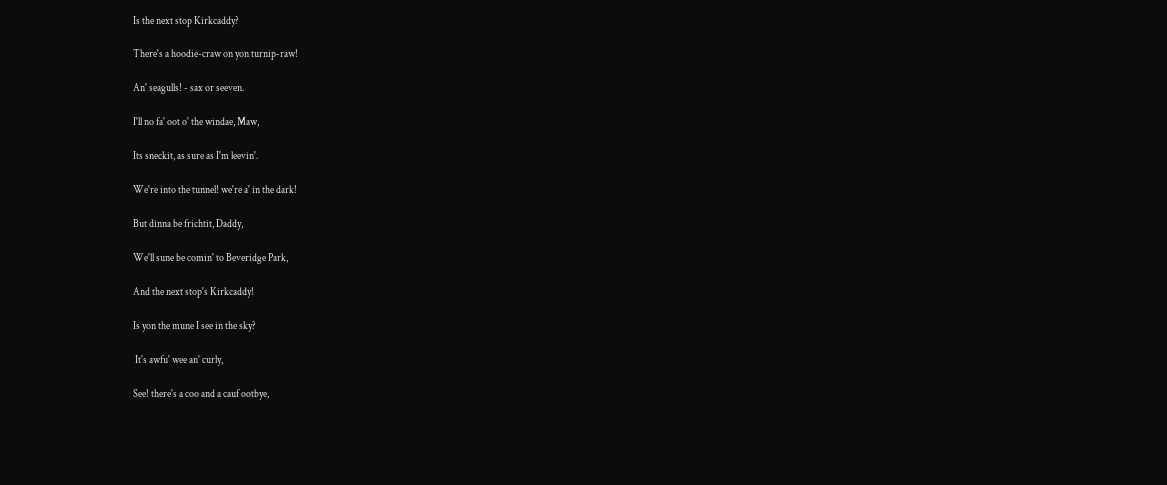Is the next stop Kirkcaddy?

There's a hoodie-craw on yon turnip-raw!

An' seagulls! - sax or seeven.

I'll no fa' oot o' the windae, Maw,

Its sneckit, as sure as I'm leevin'.

We're into the tunnel! we're a' in the dark!

But dinna be frichtit, Daddy,

We'll sune be comin' to Beveridge Park,

And the next stop's Kirkcaddy!

Is yon the mune I see in the sky?

 It's awfu' wee an' curly,

See! there's a coo and a cauf ootbye,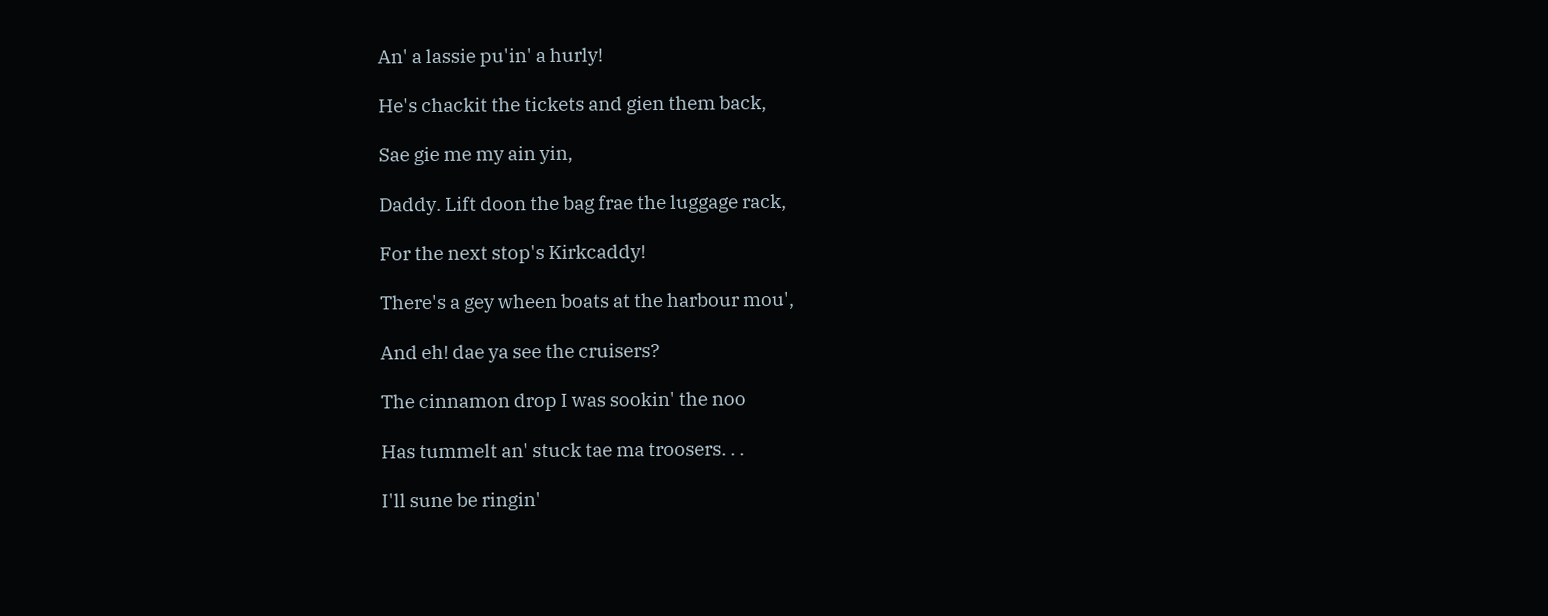An' a lassie pu'in' a hurly!

He's chackit the tickets and gien them back,

Sae gie me my ain yin,

Daddy. Lift doon the bag frae the luggage rack,

For the next stop's Kirkcaddy!

There's a gey wheen boats at the harbour mou',

And eh! dae ya see the cruisers?

The cinnamon drop I was sookin' the noo

Has tummelt an' stuck tae ma troosers. . .

I'll sune be ringin'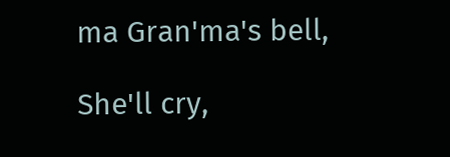ma Gran'ma's bell,

She'll cry,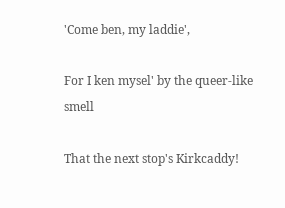'Come ben, my laddie',

For I ken mysel' by the queer-like smell

That the next stop's Kirkcaddy!